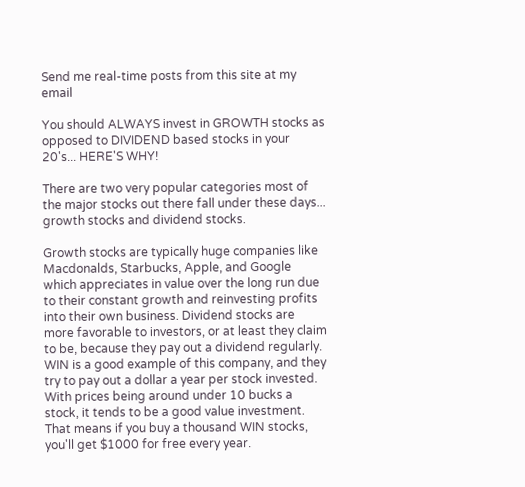Send me real-time posts from this site at my email

You should ALWAYS invest in GROWTH stocks as opposed to DIVIDEND based stocks in your 20's... HERE'S WHY!

There are two very popular categories most of the major stocks out there fall under these days... growth stocks and dividend stocks.

Growth stocks are typically huge companies like Macdonalds, Starbucks, Apple, and Google which appreciates in value over the long run due to their constant growth and reinvesting profits into their own business. Dividend stocks are more favorable to investors, or at least they claim to be, because they pay out a dividend regularly. WIN is a good example of this company, and they try to pay out a dollar a year per stock invested. With prices being around under 10 bucks a stock, it tends to be a good value investment. That means if you buy a thousand WIN stocks, you'll get $1000 for free every year.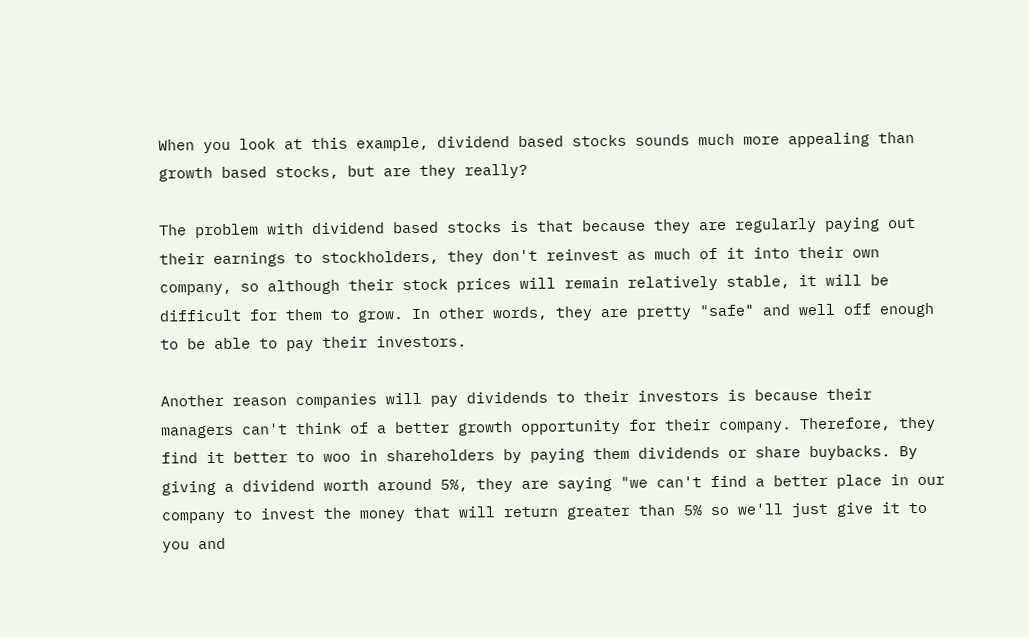When you look at this example, dividend based stocks sounds much more appealing than growth based stocks, but are they really?

The problem with dividend based stocks is that because they are regularly paying out their earnings to stockholders, they don't reinvest as much of it into their own company, so although their stock prices will remain relatively stable, it will be difficult for them to grow. In other words, they are pretty "safe" and well off enough to be able to pay their investors.

Another reason companies will pay dividends to their investors is because their managers can't think of a better growth opportunity for their company. Therefore, they find it better to woo in shareholders by paying them dividends or share buybacks. By giving a dividend worth around 5%, they are saying "we can't find a better place in our company to invest the money that will return greater than 5% so we'll just give it to you and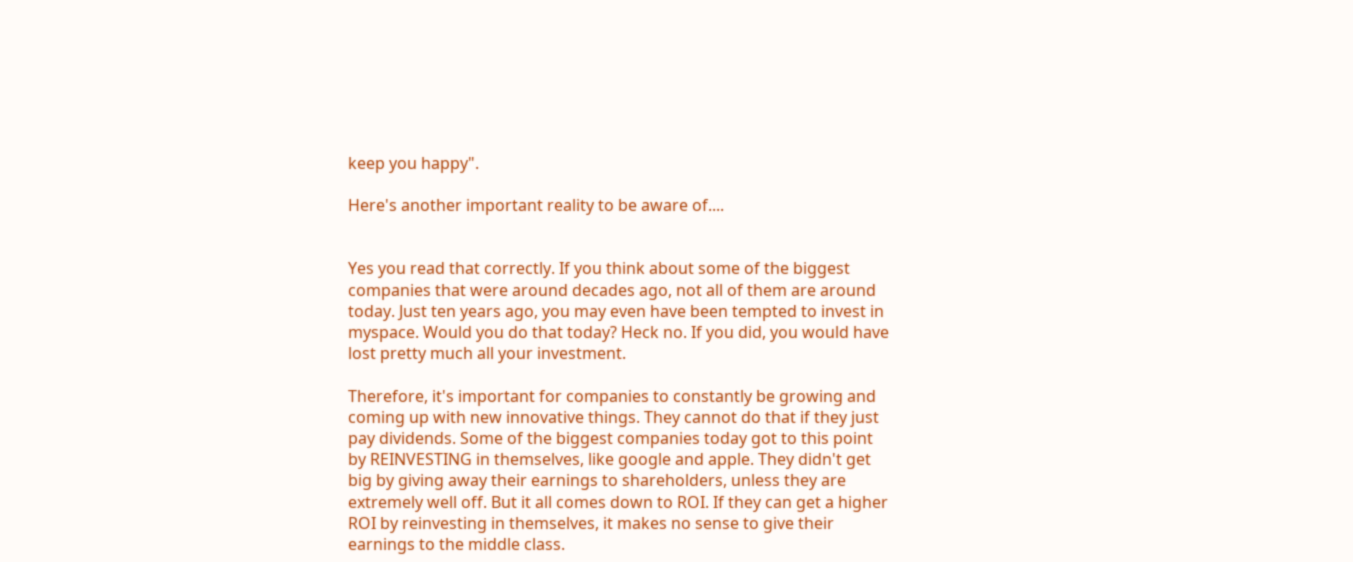keep you happy".

Here's another important reality to be aware of....


Yes you read that correctly. If you think about some of the biggest companies that were around decades ago, not all of them are around today. Just ten years ago, you may even have been tempted to invest in myspace. Would you do that today? Heck no. If you did, you would have lost pretty much all your investment.

Therefore, it's important for companies to constantly be growing and coming up with new innovative things. They cannot do that if they just pay dividends. Some of the biggest companies today got to this point by REINVESTING in themselves, like google and apple. They didn't get big by giving away their earnings to shareholders, unless they are extremely well off. But it all comes down to ROI. If they can get a higher ROI by reinvesting in themselves, it makes no sense to give their earnings to the middle class.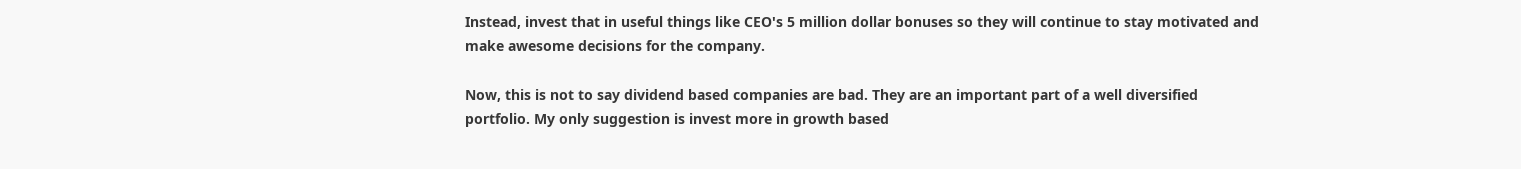Instead, invest that in useful things like CEO's 5 million dollar bonuses so they will continue to stay motivated and make awesome decisions for the company.

Now, this is not to say dividend based companies are bad. They are an important part of a well diversified portfolio. My only suggestion is invest more in growth based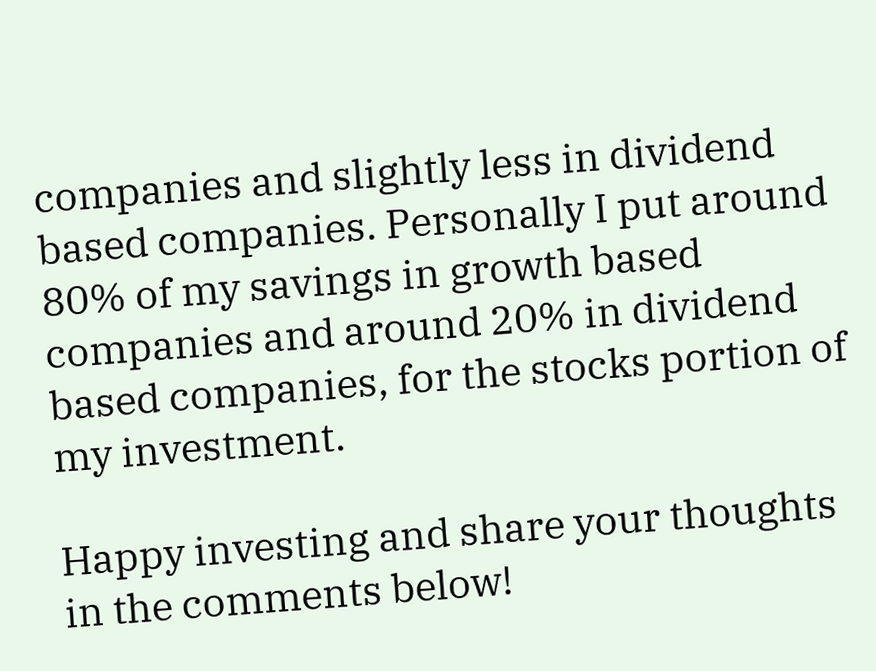companies and slightly less in dividend based companies. Personally I put around 80% of my savings in growth based companies and around 20% in dividend based companies, for the stocks portion of my investment.

Happy investing and share your thoughts in the comments below!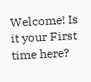Welcome! Is it your First time here?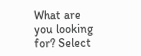What are you looking for? Select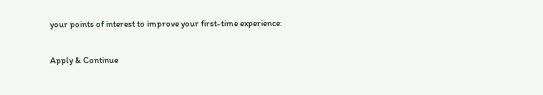your points of interest to improve your first-time experience:

Apply & Continue